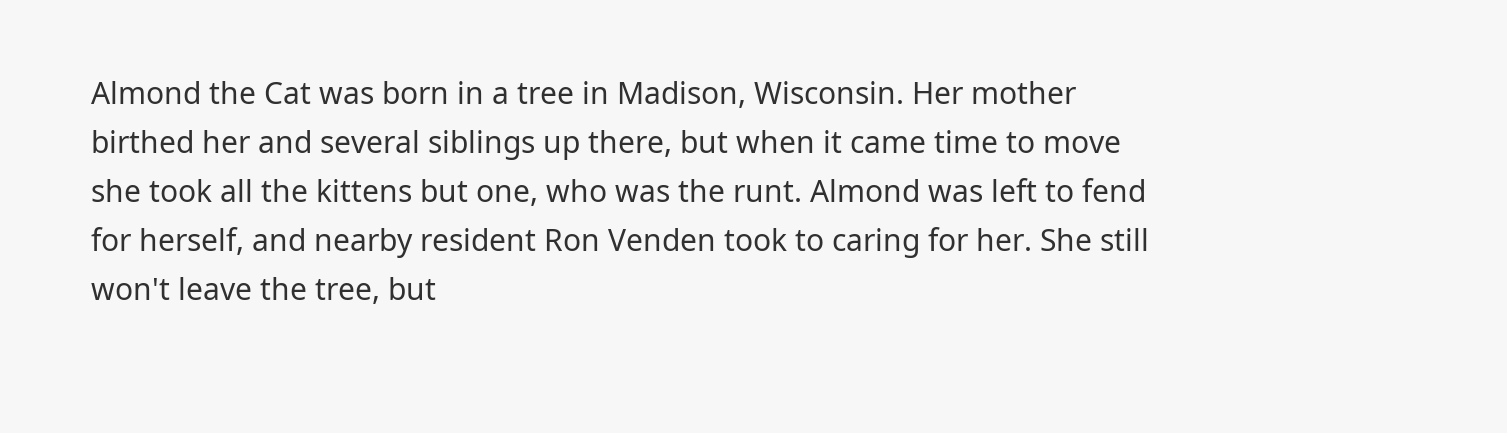Almond the Cat was born in a tree in Madison, Wisconsin. Her mother birthed her and several siblings up there, but when it came time to move she took all the kittens but one, who was the runt. Almond was left to fend for herself, and nearby resident Ron Venden took to caring for her. She still won't leave the tree, but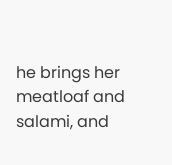he brings her meatloaf and salami, and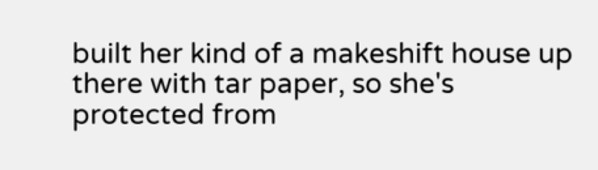built her kind of a makeshift house up there with tar paper, so she's protected from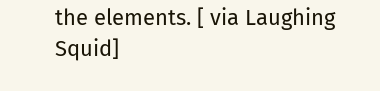the elements. [ via Laughing Squid]